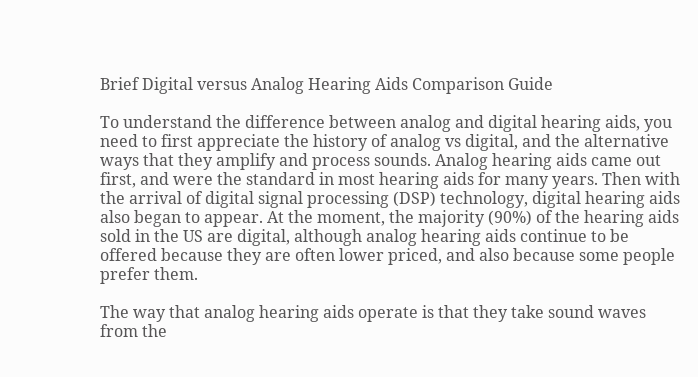Brief Digital versus Analog Hearing Aids Comparison Guide

To understand the difference between analog and digital hearing aids, you need to first appreciate the history of analog vs digital, and the alternative ways that they amplify and process sounds. Analog hearing aids came out first, and were the standard in most hearing aids for many years. Then with the arrival of digital signal processing (DSP) technology, digital hearing aids also began to appear. At the moment, the majority (90%) of the hearing aids sold in the US are digital, although analog hearing aids continue to be offered because they are often lower priced, and also because some people prefer them.

The way that analog hearing aids operate is that they take sound waves from the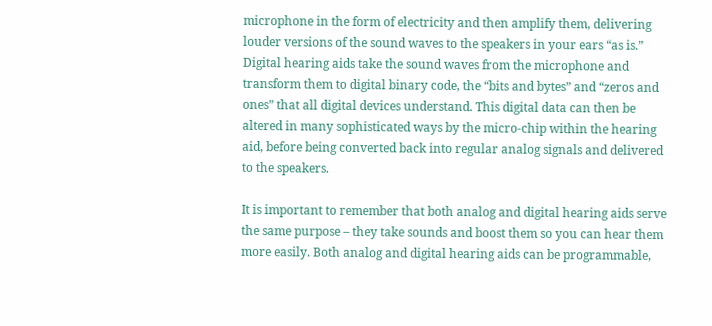microphone in the form of electricity and then amplify them, delivering louder versions of the sound waves to the speakers in your ears “as is.” Digital hearing aids take the sound waves from the microphone and transform them to digital binary code, the “bits and bytes” and “zeros and ones” that all digital devices understand. This digital data can then be altered in many sophisticated ways by the micro-chip within the hearing aid, before being converted back into regular analog signals and delivered to the speakers.

It is important to remember that both analog and digital hearing aids serve the same purpose – they take sounds and boost them so you can hear them more easily. Both analog and digital hearing aids can be programmable,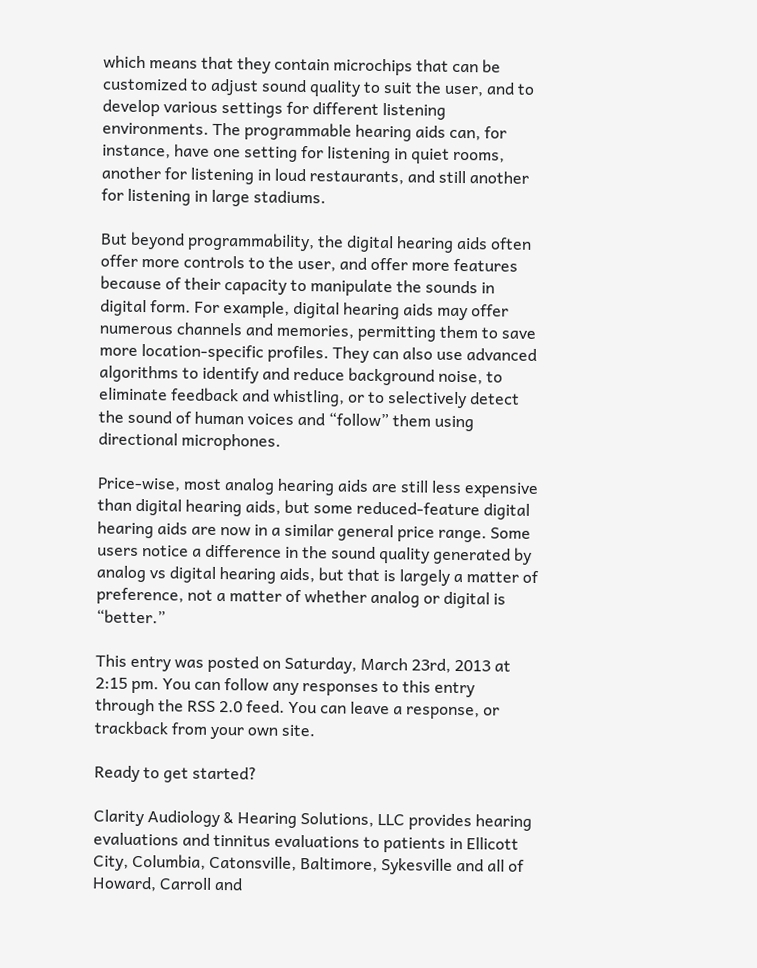which means that they contain microchips that can be customized to adjust sound quality to suit the user, and to develop various settings for different listening environments. The programmable hearing aids can, for instance, have one setting for listening in quiet rooms, another for listening in loud restaurants, and still another for listening in large stadiums.

But beyond programmability, the digital hearing aids often offer more controls to the user, and offer more features because of their capacity to manipulate the sounds in digital form. For example, digital hearing aids may offer numerous channels and memories, permitting them to save more location-specific profiles. They can also use advanced algorithms to identify and reduce background noise, to eliminate feedback and whistling, or to selectively detect the sound of human voices and “follow” them using directional microphones.

Price-wise, most analog hearing aids are still less expensive than digital hearing aids, but some reduced-feature digital hearing aids are now in a similar general price range. Some users notice a difference in the sound quality generated by analog vs digital hearing aids, but that is largely a matter of preference, not a matter of whether analog or digital is “better.”

This entry was posted on Saturday, March 23rd, 2013 at 2:15 pm. You can follow any responses to this entry through the RSS 2.0 feed. You can leave a response, or trackback from your own site.

Ready to get started?

Clarity Audiology & Hearing Solutions, LLC provides hearing evaluations and tinnitus evaluations to patients in Ellicott City, Columbia, Catonsville, Baltimore, Sykesville and all of Howard, Carroll and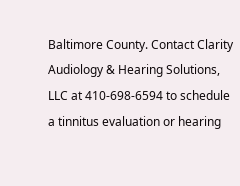Baltimore County. Contact Clarity Audiology & Hearing Solutions, LLC at 410-698-6594 to schedule a tinnitus evaluation or hearing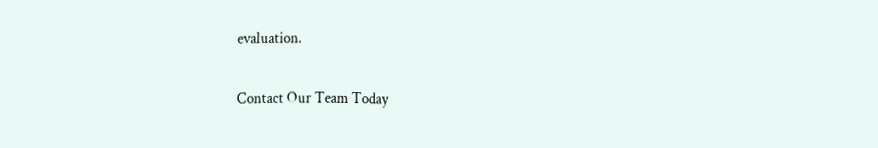evaluation.

Contact Our Team Today